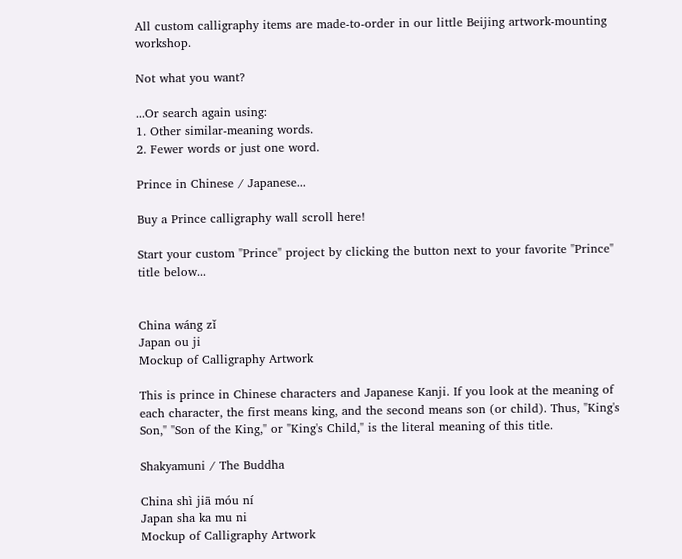All custom calligraphy items are made-to-order in our little Beijing artwork-mounting workshop.

Not what you want?

...Or search again using:
1. Other similar-meaning words.
2. Fewer words or just one word.

Prince in Chinese / Japanese...

Buy a Prince calligraphy wall scroll here!

Start your custom "Prince" project by clicking the button next to your favorite "Prince" title below...


China wáng zǐ
Japan ou ji
Mockup of Calligraphy Artwork

This is prince in Chinese characters and Japanese Kanji. If you look at the meaning of each character, the first means king, and the second means son (or child). Thus, "King's Son," "Son of the King," or "King's Child," is the literal meaning of this title.

Shakyamuni / The Buddha

China shì jiā móu ní
Japan sha ka mu ni
Mockup of Calligraphy Artwork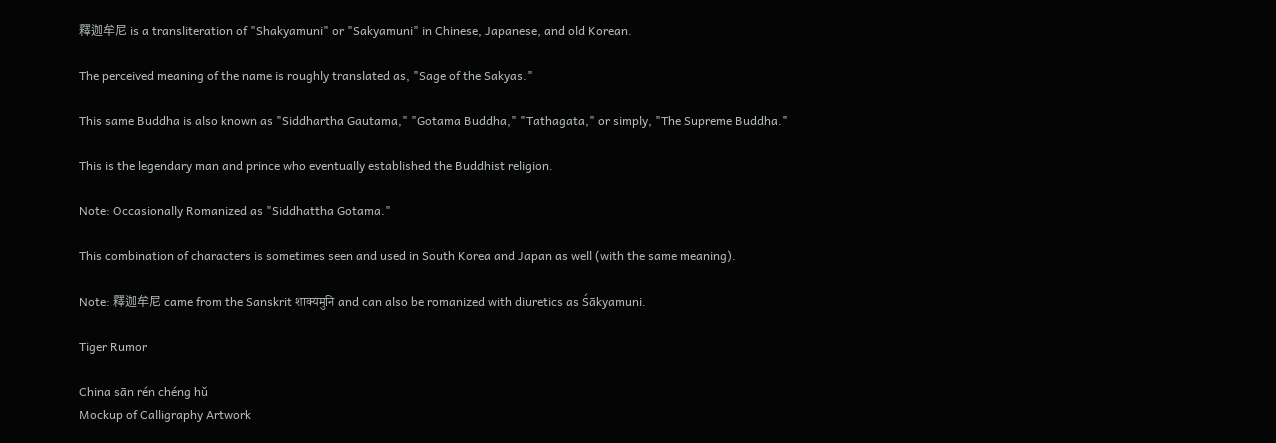釋迦牟尼 is a transliteration of "Shakyamuni" or "Sakyamuni" in Chinese, Japanese, and old Korean.

The perceived meaning of the name is roughly translated as, "Sage of the Sakyas."

This same Buddha is also known as "Siddhartha Gautama," "Gotama Buddha," "Tathagata," or simply, "The Supreme Buddha."

This is the legendary man and prince who eventually established the Buddhist religion.

Note: Occasionally Romanized as "Siddhattha Gotama."

This combination of characters is sometimes seen and used in South Korea and Japan as well (with the same meaning).

Note: 釋迦牟尼 came from the Sanskrit शाक्यमुनि and can also be romanized with diuretics as Śākyamuni.

Tiger Rumor

China sān rén chéng hǔ
Mockup of Calligraphy Artwork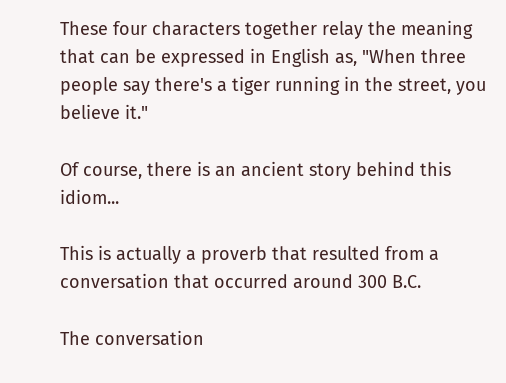These four characters together relay the meaning that can be expressed in English as, "When three people say there's a tiger running in the street, you believe it."

Of course, there is an ancient story behind this idiom...

This is actually a proverb that resulted from a conversation that occurred around 300 B.C.

The conversation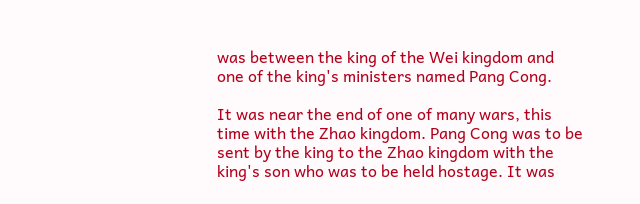was between the king of the Wei kingdom and one of the king's ministers named Pang Cong.

It was near the end of one of many wars, this time with the Zhao kingdom. Pang Cong was to be sent by the king to the Zhao kingdom with the king's son who was to be held hostage. It was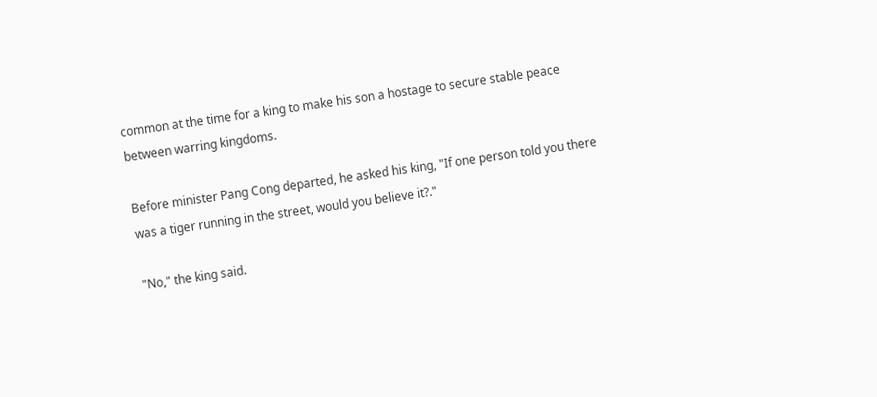common at the time for a king to make his son a hostage to secure stable peace between warring kingdoms.

Before minister Pang Cong departed, he asked his king, "If one person told you there was a tiger running in the street, would you believe it?."

"No," the king said.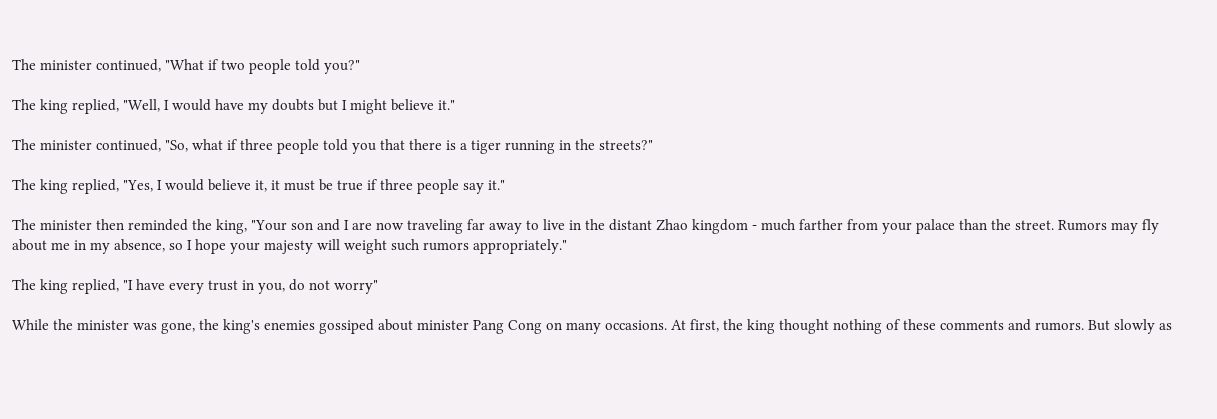The minister continued, "What if two people told you?"

The king replied, "Well, I would have my doubts but I might believe it."

The minister continued, "So, what if three people told you that there is a tiger running in the streets?"

The king replied, "Yes, I would believe it, it must be true if three people say it."

The minister then reminded the king, "Your son and I are now traveling far away to live in the distant Zhao kingdom - much farther from your palace than the street. Rumors may fly about me in my absence, so I hope your majesty will weight such rumors appropriately."

The king replied, "I have every trust in you, do not worry"

While the minister was gone, the king's enemies gossiped about minister Pang Cong on many occasions. At first, the king thought nothing of these comments and rumors. But slowly as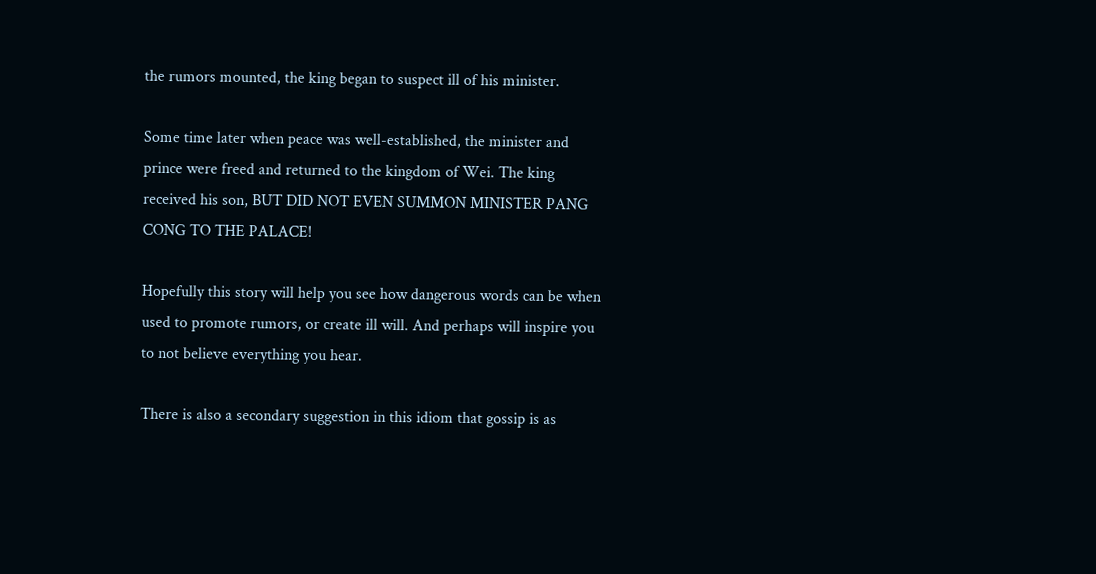the rumors mounted, the king began to suspect ill of his minister.

Some time later when peace was well-established, the minister and prince were freed and returned to the kingdom of Wei. The king received his son, BUT DID NOT EVEN SUMMON MINISTER PANG CONG TO THE PALACE!

Hopefully this story will help you see how dangerous words can be when used to promote rumors, or create ill will. And perhaps will inspire you to not believe everything you hear.

There is also a secondary suggestion in this idiom that gossip is as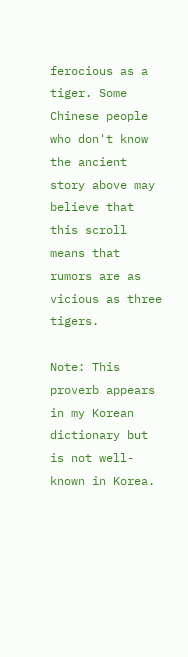ferocious as a tiger. Some Chinese people who don't know the ancient story above may believe that this scroll means that rumors are as vicious as three tigers.

Note: This proverb appears in my Korean dictionary but is not well-known in Korea.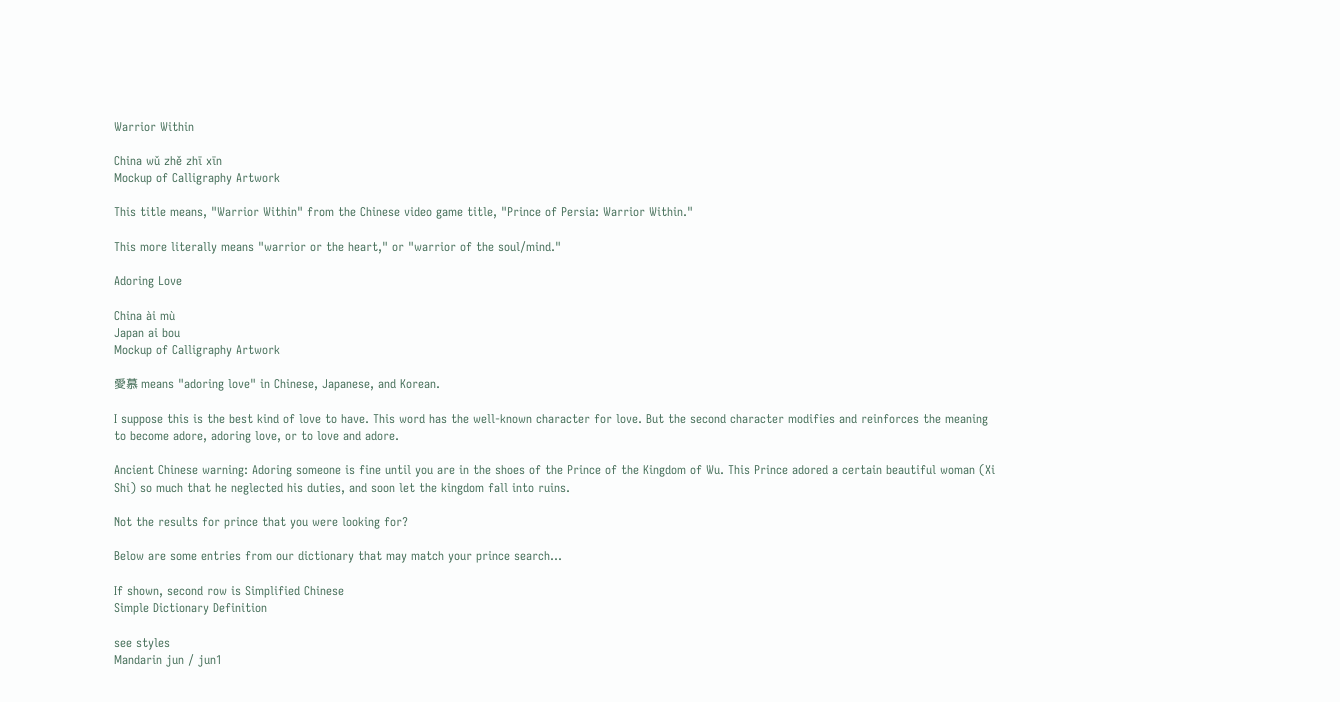Warrior Within

China wǔ zhě zhī xīn
Mockup of Calligraphy Artwork

This title means, "Warrior Within" from the Chinese video game title, "Prince of Persia: Warrior Within."

This more literally means "warrior or the heart," or "warrior of the soul/mind."

Adoring Love

China ài mù
Japan ai bou
Mockup of Calligraphy Artwork

愛慕 means "adoring love" in Chinese, Japanese, and Korean.

I suppose this is the best kind of love to have. This word has the well-known character for love. But the second character modifies and reinforces the meaning to become adore, adoring love, or to love and adore.

Ancient Chinese warning: Adoring someone is fine until you are in the shoes of the Prince of the Kingdom of Wu. This Prince adored a certain beautiful woman (Xi Shi) so much that he neglected his duties, and soon let the kingdom fall into ruins.

Not the results for prince that you were looking for?

Below are some entries from our dictionary that may match your prince search...

If shown, second row is Simplified Chinese
Simple Dictionary Definition

see styles
Mandarin jun / jun1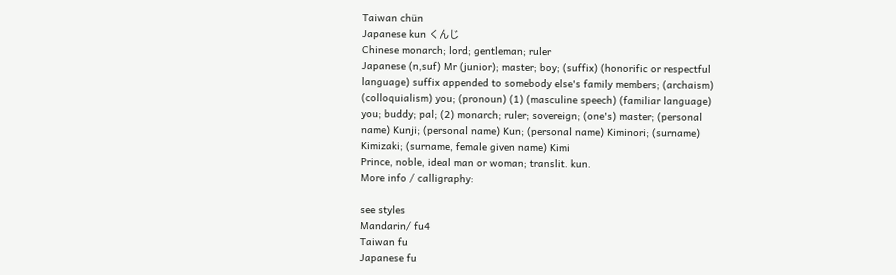Taiwan chün
Japanese kun くんじ
Chinese monarch; lord; gentleman; ruler
Japanese (n,suf) Mr (junior); master; boy; (suffix) (honorific or respectful language) suffix appended to somebody else's family members; (archaism) (colloquialism) you; (pronoun) (1) (masculine speech) (familiar language) you; buddy; pal; (2) monarch; ruler; sovereign; (one's) master; (personal name) Kunji; (personal name) Kun; (personal name) Kiminori; (surname) Kimizaki; (surname, female given name) Kimi
Prince, noble, ideal man or woman; translit. kun.
More info / calligraphy:

see styles
Mandarin/ fu4
Taiwan fu
Japanese fu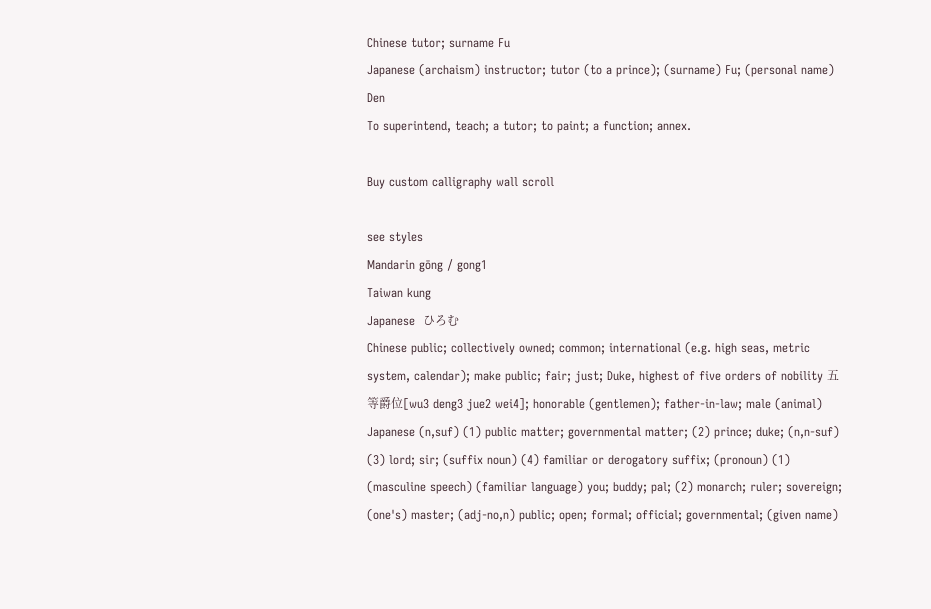Chinese tutor; surname Fu
Japanese (archaism) instructor; tutor (to a prince); (surname) Fu; (personal name) Den
To superintend, teach; a tutor; to paint; a function; annex.

Buy custom calligraphy wall scroll

see styles
Mandarin gōng / gong1
Taiwan kung
Japanese  ひろむ
Chinese public; collectively owned; common; international (e.g. high seas, metric system, calendar); make public; fair; just; Duke, highest of five orders of nobility 五等爵位[wu3 deng3 jue2 wei4]; honorable (gentlemen); father-in-law; male (animal)
Japanese (n,suf) (1) public matter; governmental matter; (2) prince; duke; (n,n-suf) (3) lord; sir; (suffix noun) (4) familiar or derogatory suffix; (pronoun) (1) (masculine speech) (familiar language) you; buddy; pal; (2) monarch; ruler; sovereign; (one's) master; (adj-no,n) public; open; formal; official; governmental; (given name)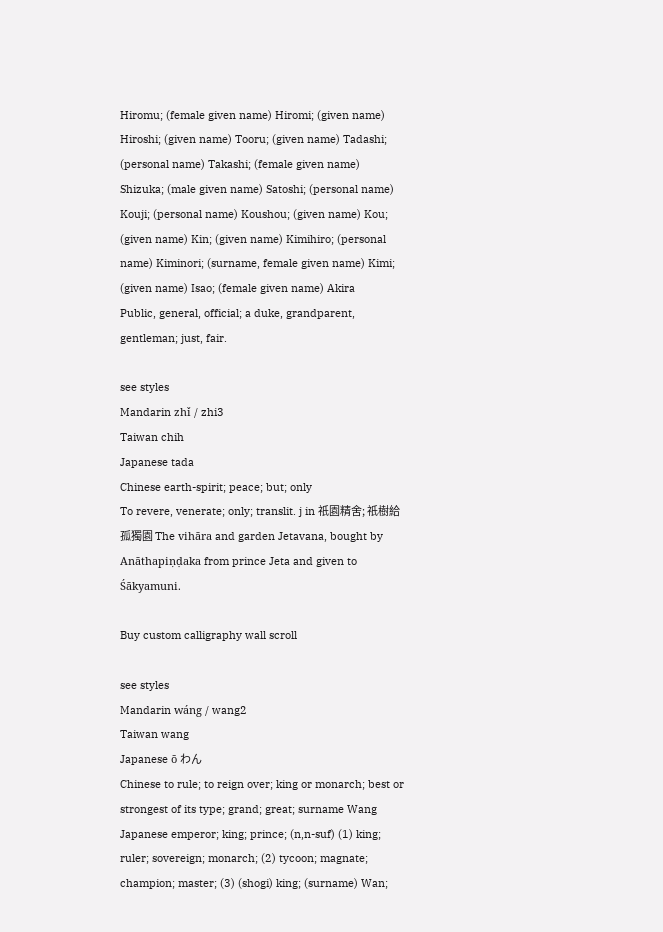Hiromu; (female given name) Hiromi; (given name) Hiroshi; (given name) Tooru; (given name) Tadashi; (personal name) Takashi; (female given name) Shizuka; (male given name) Satoshi; (personal name) Kouji; (personal name) Koushou; (given name) Kou; (given name) Kin; (given name) Kimihiro; (personal name) Kiminori; (surname, female given name) Kimi; (given name) Isao; (female given name) Akira
Public, general, official; a duke, grandparent, gentleman; just, fair.

see styles
Mandarin zhǐ / zhi3
Taiwan chih
Japanese tada
Chinese earth-spirit; peace; but; only
To revere, venerate; only; translit. j in 祇園精舍; 祇樹給孤獨園 The vihāra and garden Jetavana, bought by Anāthapiṇḍaka from prince Jeta and given to Śākyamuni.

Buy custom calligraphy wall scroll

see styles
Mandarin wáng / wang2
Taiwan wang
Japanese ō わん
Chinese to rule; to reign over; king or monarch; best or strongest of its type; grand; great; surname Wang
Japanese emperor; king; prince; (n,n-suf) (1) king; ruler; sovereign; monarch; (2) tycoon; magnate; champion; master; (3) (shogi) king; (surname) Wan;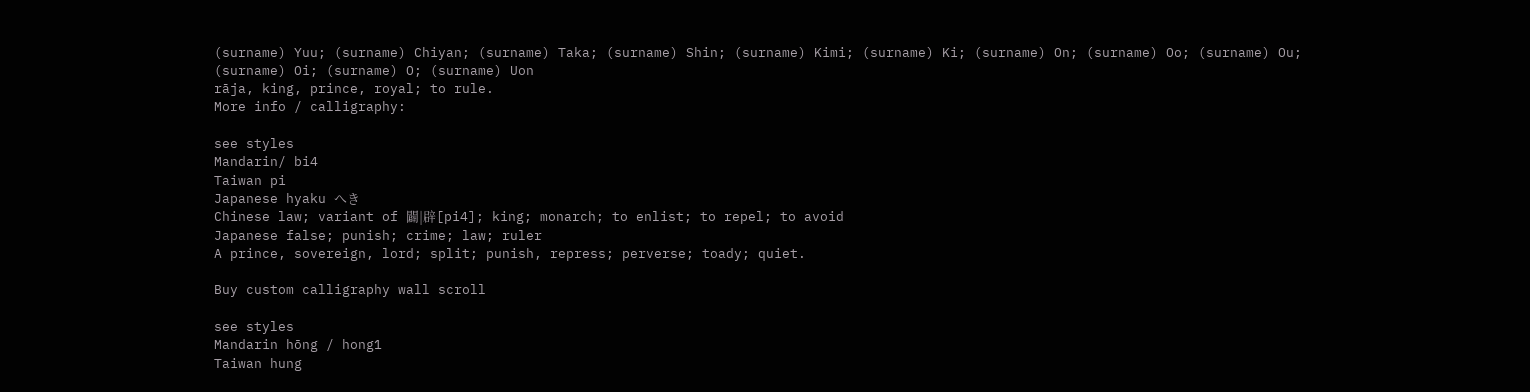(surname) Yuu; (surname) Chiyan; (surname) Taka; (surname) Shin; (surname) Kimi; (surname) Ki; (surname) On; (surname) Oo; (surname) Ou; (surname) Oi; (surname) O; (surname) Uon
rāja, king, prince, royal; to rule.
More info / calligraphy:

see styles
Mandarin/ bi4
Taiwan pi
Japanese hyaku へき
Chinese law; variant of 闢|辟[pi4]; king; monarch; to enlist; to repel; to avoid
Japanese false; punish; crime; law; ruler
A prince, sovereign, lord; split; punish, repress; perverse; toady; quiet.

Buy custom calligraphy wall scroll

see styles
Mandarin hōng / hong1
Taiwan hung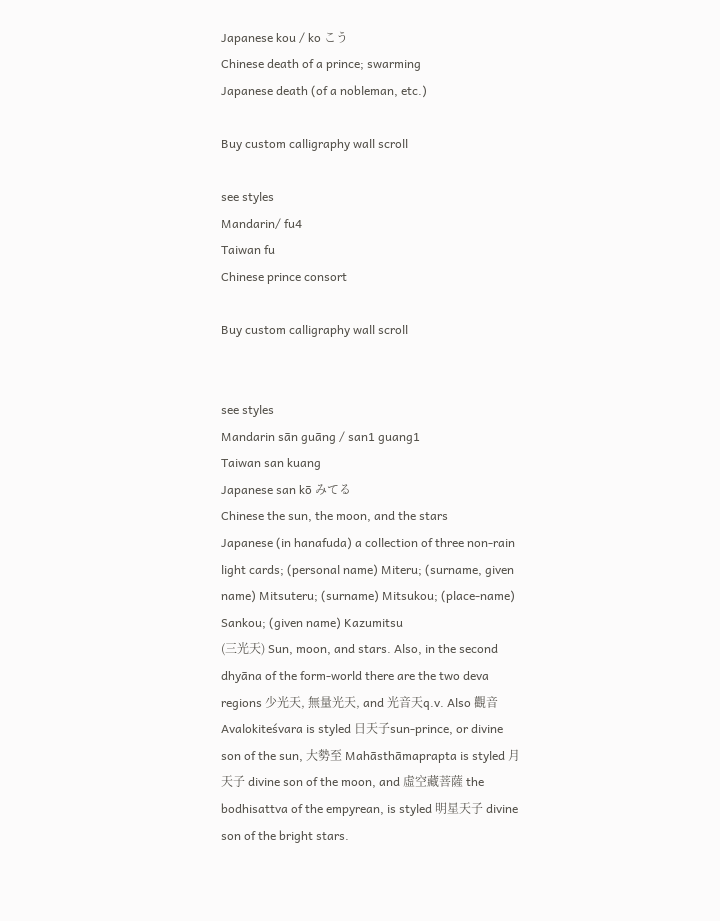Japanese kou / ko こう
Chinese death of a prince; swarming
Japanese death (of a nobleman, etc.)

Buy custom calligraphy wall scroll

see styles
Mandarin/ fu4
Taiwan fu
Chinese prince consort

Buy custom calligraphy wall scroll


see styles
Mandarin sān guāng / san1 guang1
Taiwan san kuang
Japanese san kō みてる
Chinese the sun, the moon, and the stars
Japanese (in hanafuda) a collection of three non-rain light cards; (personal name) Miteru; (surname, given name) Mitsuteru; (surname) Mitsukou; (place-name) Sankou; (given name) Kazumitsu
(三光天) Sun, moon, and stars. Also, in the second dhyāna of the form-world there are the two deva regions 少光天, 無量光天, and 光音天q.v. Also 觀音 Avalokiteśvara is styled 日天子sun-prince, or divine son of the sun, 大勢至 Mahāsthāmaprapta is styled 月天子 divine son of the moon, and 虛空藏菩薩 the bodhisattva of the empyrean, is styled 明星天子 divine son of the bright stars.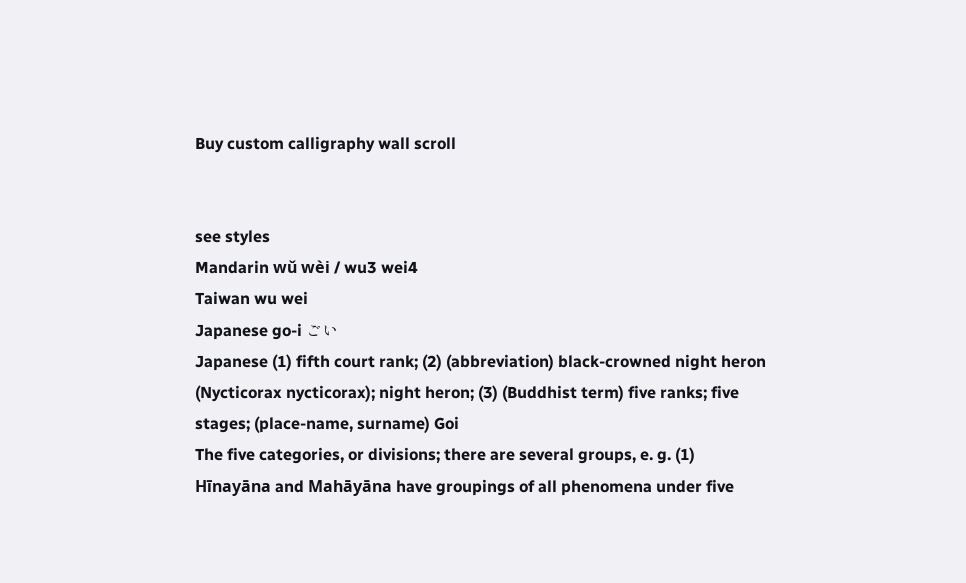Buy custom calligraphy wall scroll


see styles
Mandarin wǔ wèi / wu3 wei4
Taiwan wu wei
Japanese go-i ごい
Japanese (1) fifth court rank; (2) (abbreviation) black-crowned night heron (Nycticorax nycticorax); night heron; (3) (Buddhist term) five ranks; five stages; (place-name, surname) Goi
The five categories, or divisions; there are several groups, e. g. (1) Hīnayāna and Mahāyāna have groupings of all phenomena under five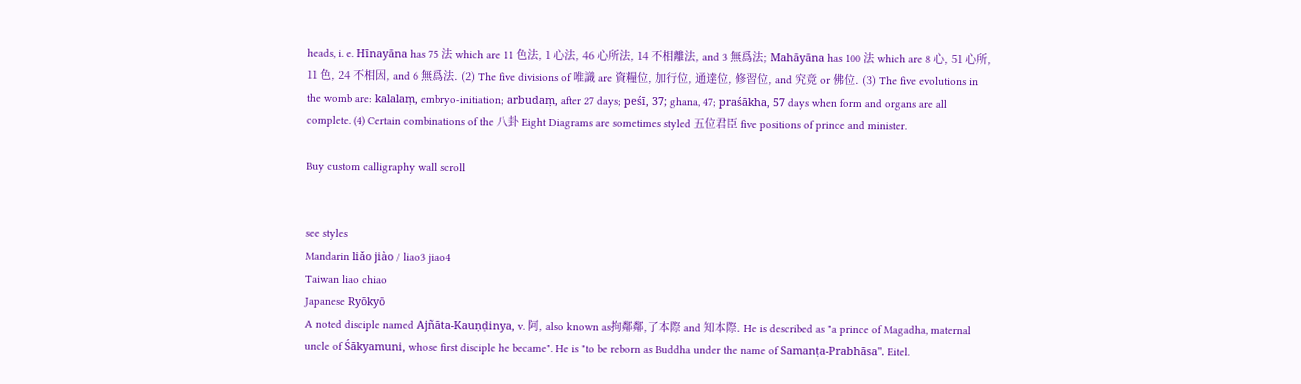heads, i. e. Hīnayāna has 75 法 which are 11 色法, 1 心法, 46 心所法, 14 不相離法, and 3 無爲法; Mahāyāna has 100 法 which are 8 心, 51 心所, 11 色, 24 不相因, and 6 無爲法. (2) The five divisions of 唯識 are 資糧位, 加行位, 通達位, 修習位, and 究竟 or 佛位. (3) The five evolutions in the womb are: kalalaṃ, embryo-initiation; arbudaṃ, after 27 days; peśī, 37; ghana, 47; praśākha, 57 days when form and organs are all complete. (4) Certain combinations of the 八卦 Eight Diagrams are sometimes styled 五位君臣 five positions of prince and minister.

Buy custom calligraphy wall scroll


see styles
Mandarin liǎo jiào / liao3 jiao4
Taiwan liao chiao
Japanese Ryōkyō
A noted disciple named Ajñāta-Kauṇḍinya, v. 阿, also known as拘鄰鄰,了本際 and 知本際. He is described as "a prince of Magadha, maternal uncle of Śākyamuni, whose first disciple he became". He is "to be reborn as Buddha under the name of Samanṭa-Prabhāsa". Eitel.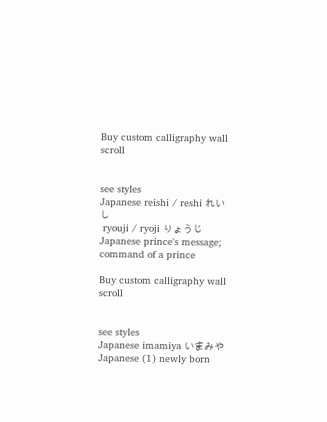Buy custom calligraphy wall scroll


see styles
Japanese reishi / reshi れいし
 ryouji / ryoji りょうじ
Japanese prince's message; command of a prince

Buy custom calligraphy wall scroll


see styles
Japanese imamiya いまみや
Japanese (1) newly born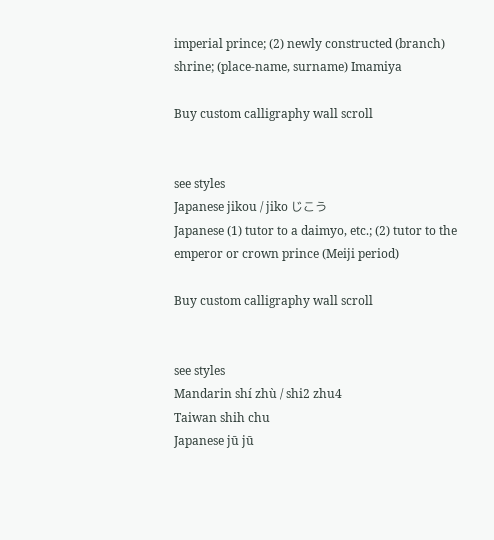imperial prince; (2) newly constructed (branch) shrine; (place-name, surname) Imamiya

Buy custom calligraphy wall scroll


see styles
Japanese jikou / jiko じこう
Japanese (1) tutor to a daimyo, etc.; (2) tutor to the emperor or crown prince (Meiji period)

Buy custom calligraphy wall scroll


see styles
Mandarin shí zhù / shi2 zhu4
Taiwan shih chu
Japanese jū jū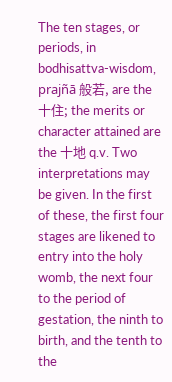The ten stages, or periods, in bodhisattva-wisdom, prajñā 般若, are the 十住; the merits or character attained are the 十地 q.v. Two interpretations may be given. In the first of these, the first four stages are likened to entry into the holy womb, the next four to the period of gestation, the ninth to birth, and the tenth to the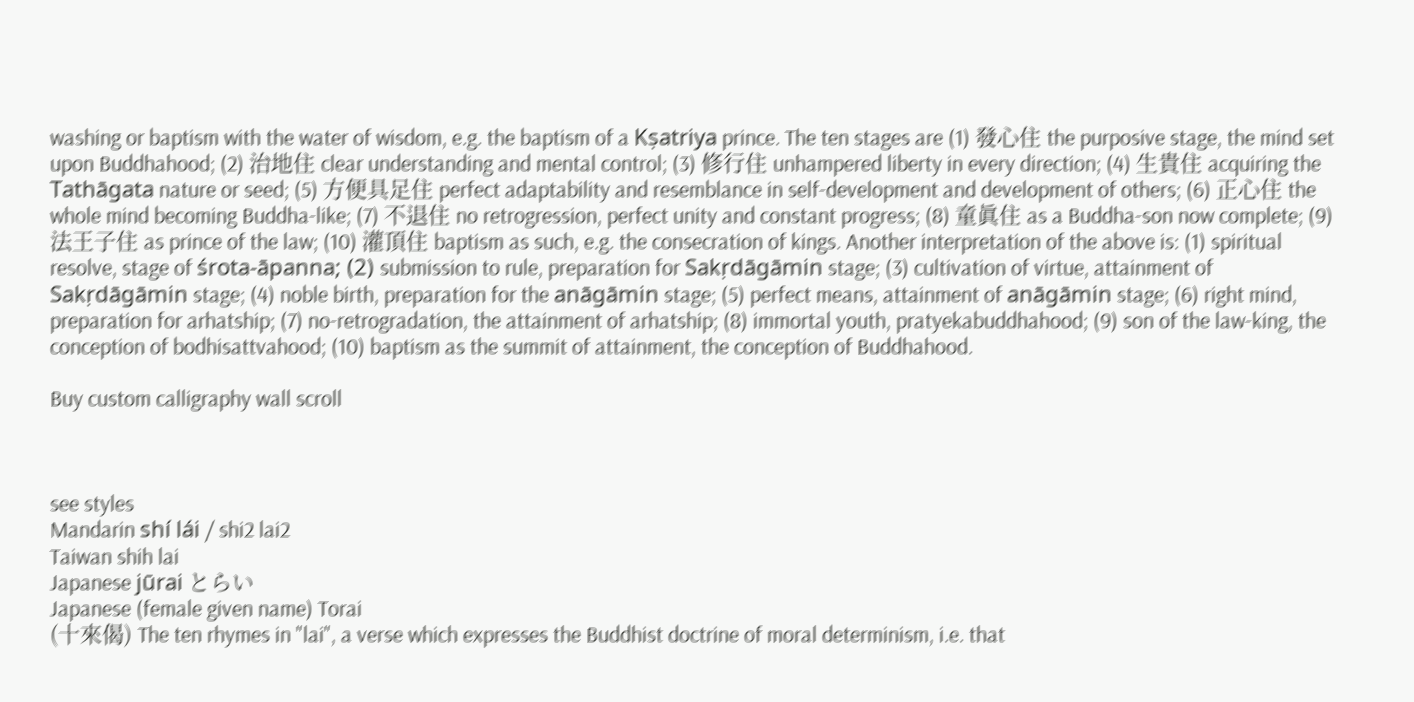washing or baptism with the water of wisdom, e.g. the baptism of a Kṣatriya prince. The ten stages are (1) 發心住 the purposive stage, the mind set upon Buddhahood; (2) 治地住 clear understanding and mental control; (3) 修行住 unhampered liberty in every direction; (4) 生貴住 acquiring the Tathāgata nature or seed; (5) 方便具足住 perfect adaptability and resemblance in self-development and development of others; (6) 正心住 the whole mind becoming Buddha-like; (7) 不退住 no retrogression, perfect unity and constant progress; (8) 童眞住 as a Buddha-son now complete; (9) 法王子住 as prince of the law; (10) 灌頂住 baptism as such, e.g. the consecration of kings. Another interpretation of the above is: (1) spiritual resolve, stage of śrota-āpanna; (2) submission to rule, preparation for Sakṛdāgāmin stage; (3) cultivation of virtue, attainment of Sakṛdāgāmin stage; (4) noble birth, preparation for the anāgāmin stage; (5) perfect means, attainment of anāgāmin stage; (6) right mind, preparation for arhatship; (7) no-retrogradation, the attainment of arhatship; (8) immortal youth, pratyekabuddhahood; (9) son of the law-king, the conception of bodhisattvahood; (10) baptism as the summit of attainment, the conception of Buddhahood.

Buy custom calligraphy wall scroll



see styles
Mandarin shí lái / shi2 lai2
Taiwan shih lai
Japanese jūrai とらい
Japanese (female given name) Torai
(十來偈) The ten rhymes in "lai", a verse which expresses the Buddhist doctrine of moral determinism, i.e. that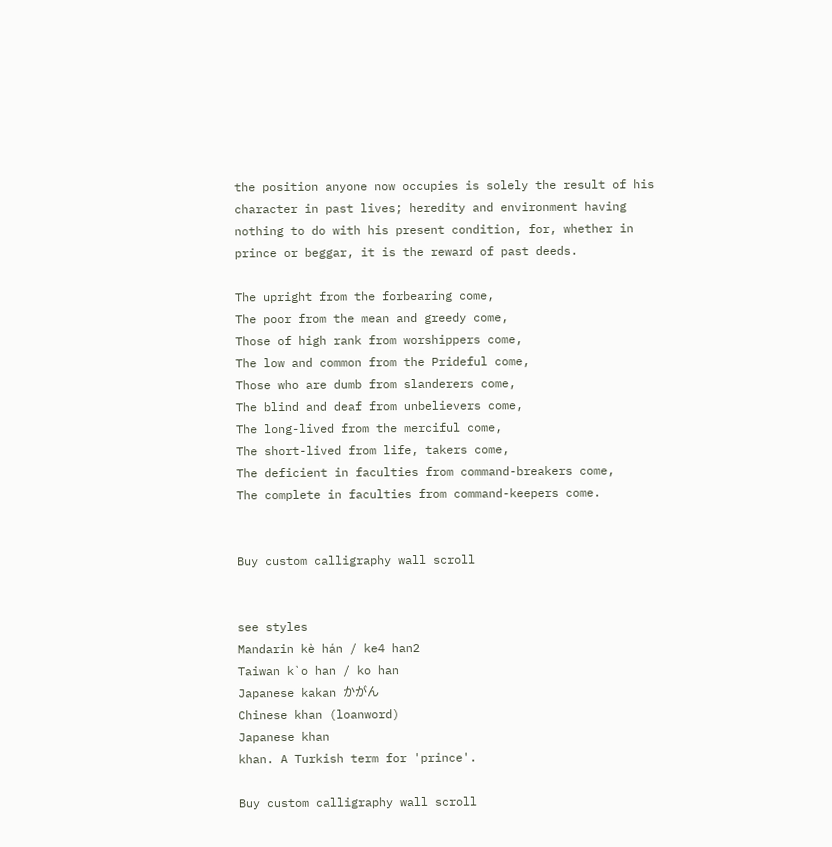the position anyone now occupies is solely the result of his character in past lives; heredity and environment having nothing to do with his present condition, for, whether in prince or beggar, it is the reward of past deeds.

The upright from the forbearing come,
The poor from the mean and greedy come,
Those of high rank from worshippers come,
The low and common from the Prideful come,
Those who are dumb from slanderers come,
The blind and deaf from unbelievers come,
The long-lived from the merciful come,
The short-lived from life, takers come,
The deficient in faculties from command-breakers come,
The complete in faculties from command-keepers come.


Buy custom calligraphy wall scroll


see styles
Mandarin kè hán / ke4 han2
Taiwan k`o han / ko han
Japanese kakan かがん
Chinese khan (loanword)
Japanese khan
khan. A Turkish term for 'prince'.

Buy custom calligraphy wall scroll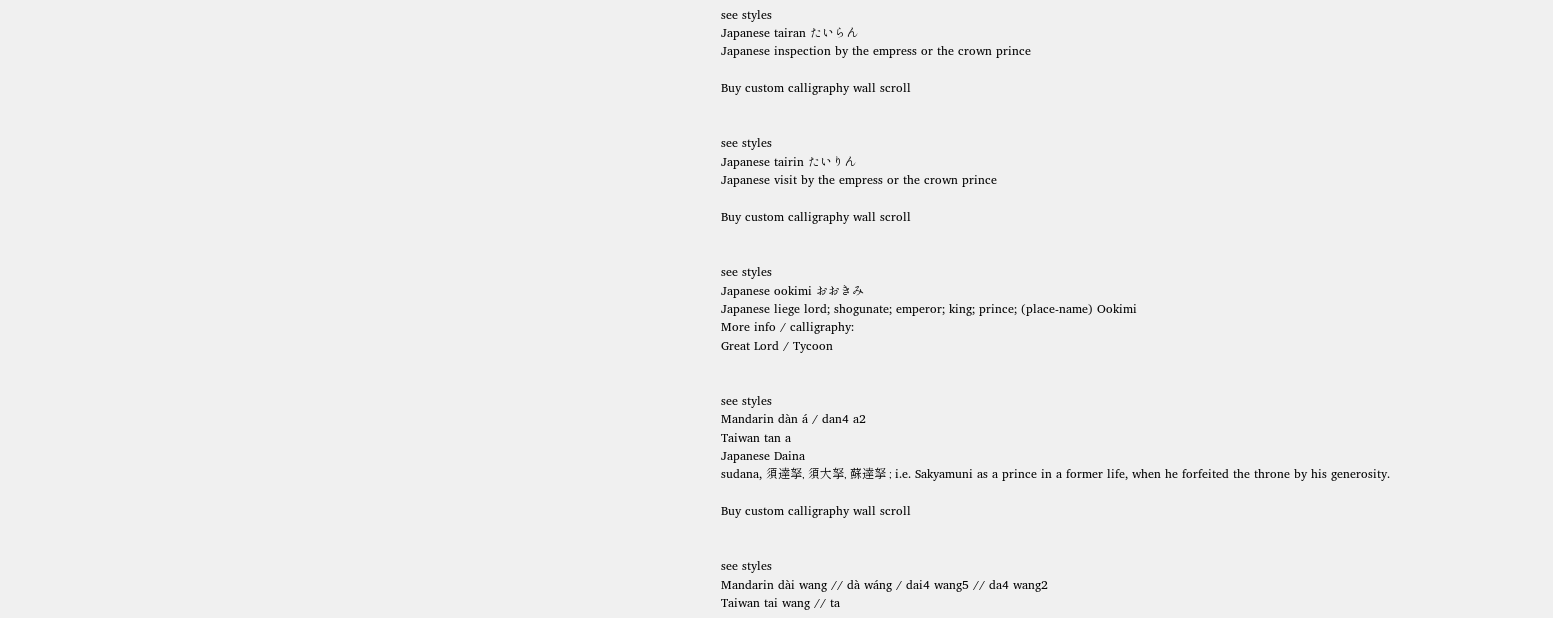see styles
Japanese tairan たいらん
Japanese inspection by the empress or the crown prince

Buy custom calligraphy wall scroll


see styles
Japanese tairin たいりん
Japanese visit by the empress or the crown prince

Buy custom calligraphy wall scroll


see styles
Japanese ookimi おおきみ
Japanese liege lord; shogunate; emperor; king; prince; (place-name) Ookimi
More info / calligraphy:
Great Lord / Tycoon


see styles
Mandarin dàn á / dan4 a2
Taiwan tan a
Japanese Daina
sudana, 須達拏, 須大拏, 蘇達拏 ; i.e. Sakyamuni as a prince in a former life, when he forfeited the throne by his generosity.

Buy custom calligraphy wall scroll


see styles
Mandarin dài wang // dà wáng / dai4 wang5 // da4 wang2
Taiwan tai wang // ta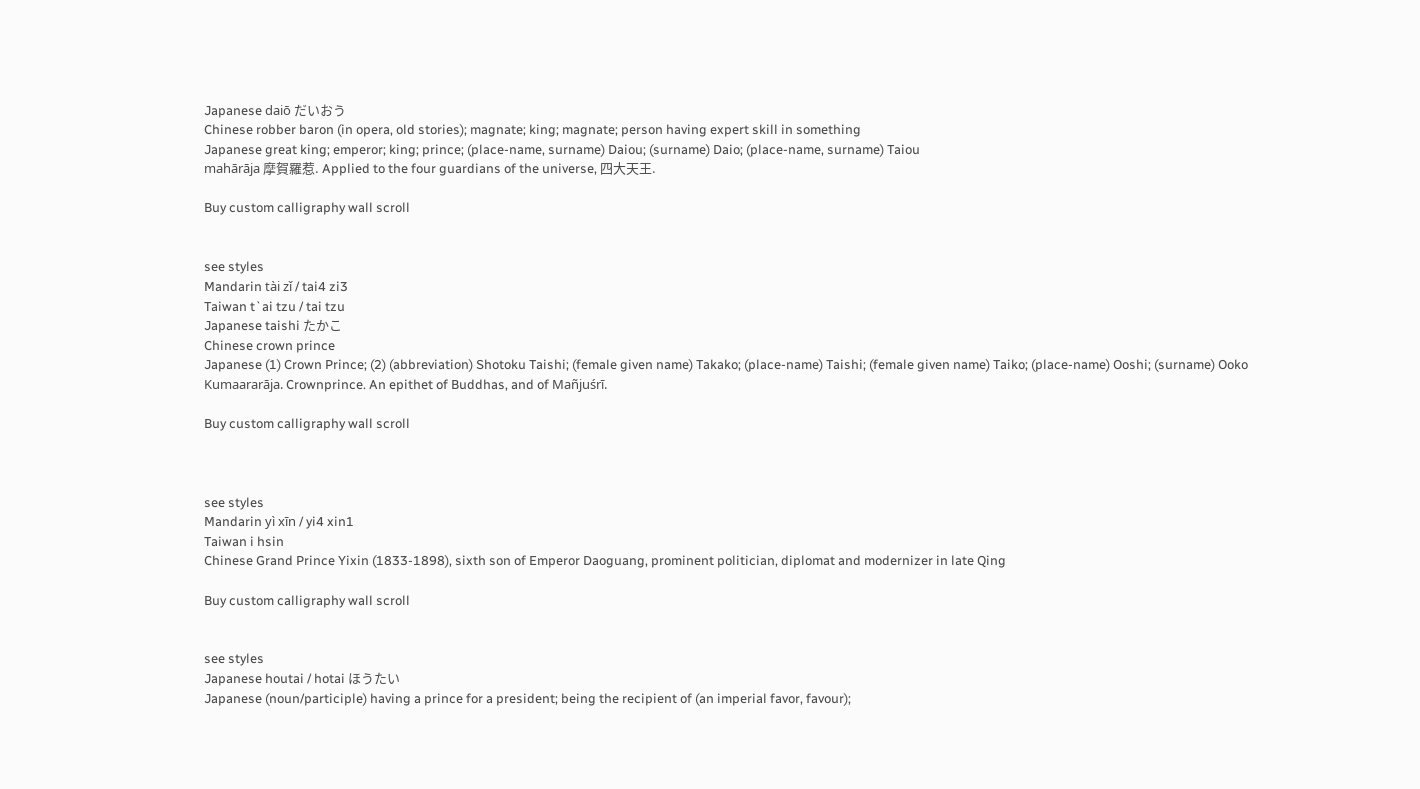Japanese daiō だいおう
Chinese robber baron (in opera, old stories); magnate; king; magnate; person having expert skill in something
Japanese great king; emperor; king; prince; (place-name, surname) Daiou; (surname) Daio; (place-name, surname) Taiou
mahārāja 摩賀羅惹. Applied to the four guardians of the universe, 四大天王.

Buy custom calligraphy wall scroll


see styles
Mandarin tài zǐ / tai4 zi3
Taiwan t`ai tzu / tai tzu
Japanese taishi たかこ
Chinese crown prince
Japanese (1) Crown Prince; (2) (abbreviation) Shotoku Taishi; (female given name) Takako; (place-name) Taishi; (female given name) Taiko; (place-name) Ooshi; (surname) Ooko
Kumaararāja. Crownprince. An epithet of Buddhas, and of Mañjuśrī.

Buy custom calligraphy wall scroll



see styles
Mandarin yì xīn / yi4 xin1
Taiwan i hsin
Chinese Grand Prince Yixin (1833-1898), sixth son of Emperor Daoguang, prominent politician, diplomat and modernizer in late Qing

Buy custom calligraphy wall scroll


see styles
Japanese houtai / hotai ほうたい
Japanese (noun/participle) having a prince for a president; being the recipient of (an imperial favor, favour);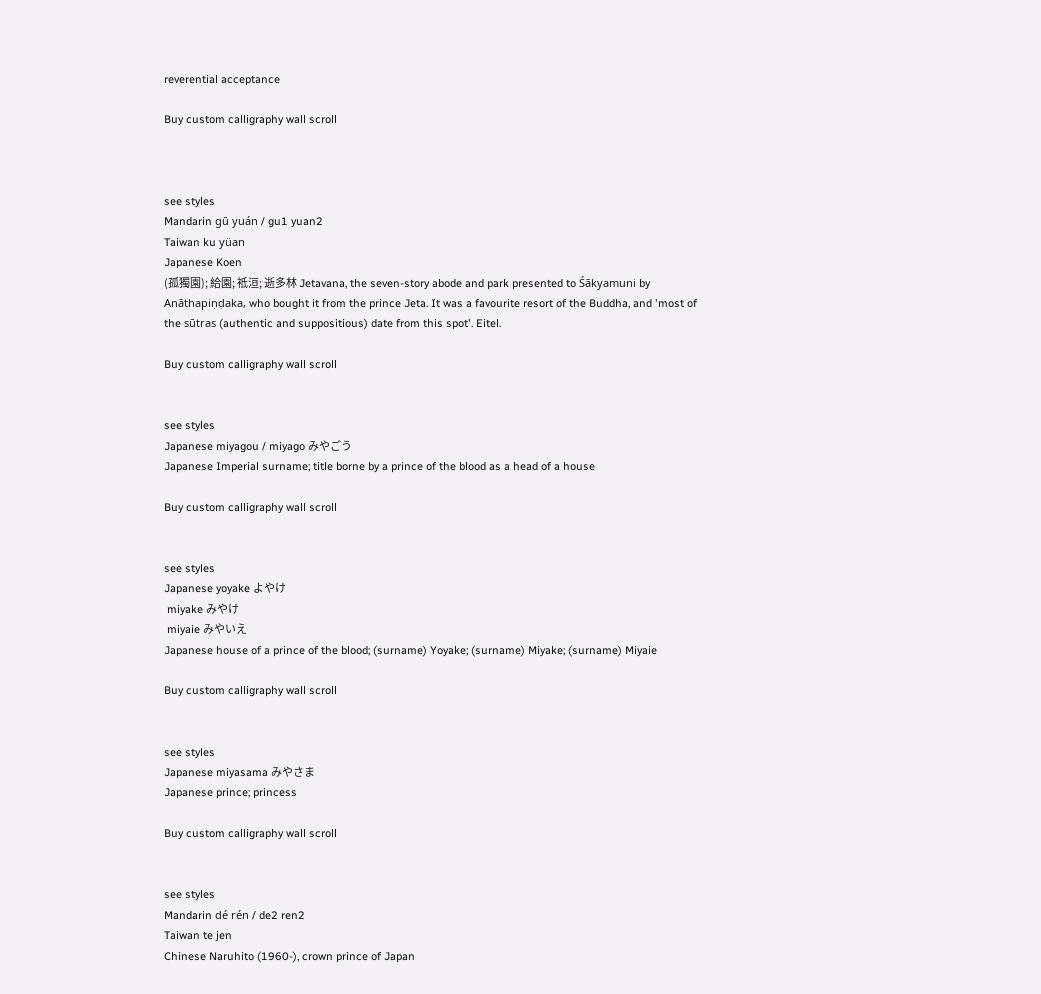reverential acceptance

Buy custom calligraphy wall scroll



see styles
Mandarin gū yuán / gu1 yuan2
Taiwan ku yüan
Japanese Koen
(孤獨園); 給園; 祗洹; 逝多林 Jetavana, the seven-story abode and park presented to Śākyamuni by Anāthapiṇḍaka, who bought it from the prince Jeta. It was a favourite resort of the Buddha, and 'most of the sūtras (authentic and suppositious) date from this spot'. Eitel.

Buy custom calligraphy wall scroll


see styles
Japanese miyagou / miyago みやごう
Japanese Imperial surname; title borne by a prince of the blood as a head of a house

Buy custom calligraphy wall scroll


see styles
Japanese yoyake よやけ
 miyake みやけ
 miyaie みやいえ
Japanese house of a prince of the blood; (surname) Yoyake; (surname) Miyake; (surname) Miyaie

Buy custom calligraphy wall scroll


see styles
Japanese miyasama みやさま
Japanese prince; princess

Buy custom calligraphy wall scroll


see styles
Mandarin dé rén / de2 ren2
Taiwan te jen
Chinese Naruhito (1960-), crown prince of Japan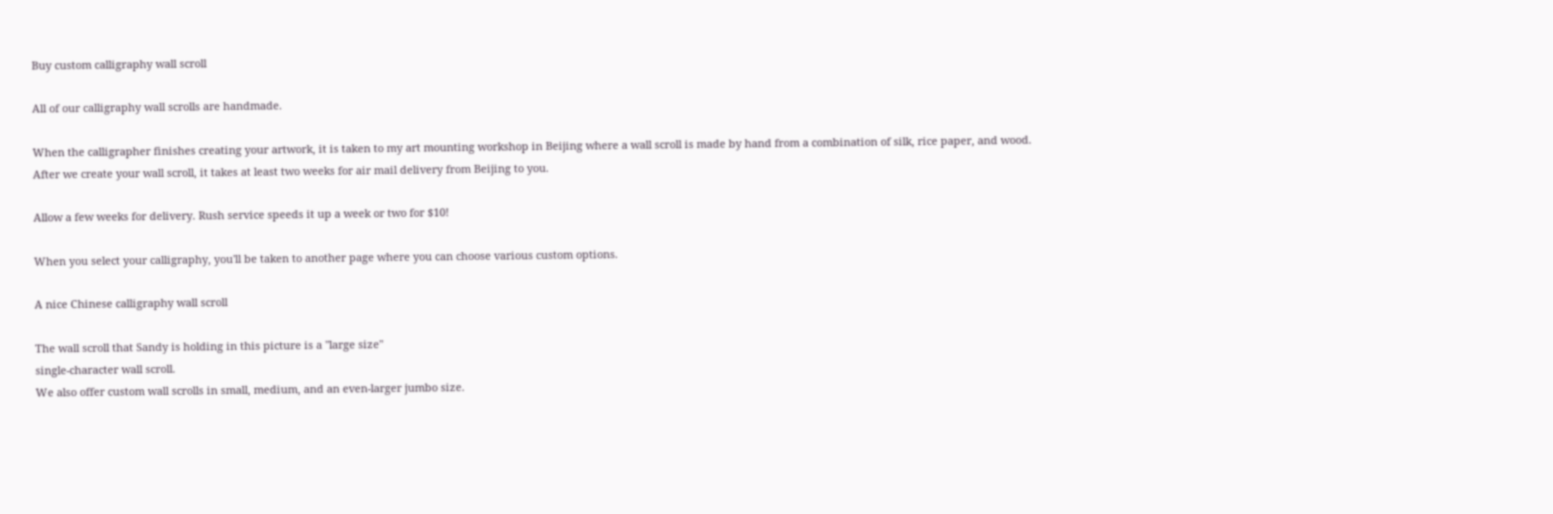Buy custom calligraphy wall scroll

All of our calligraphy wall scrolls are handmade.

When the calligrapher finishes creating your artwork, it is taken to my art mounting workshop in Beijing where a wall scroll is made by hand from a combination of silk, rice paper, and wood.
After we create your wall scroll, it takes at least two weeks for air mail delivery from Beijing to you.

Allow a few weeks for delivery. Rush service speeds it up a week or two for $10!

When you select your calligraphy, you'll be taken to another page where you can choose various custom options.

A nice Chinese calligraphy wall scroll

The wall scroll that Sandy is holding in this picture is a "large size"
single-character wall scroll.
We also offer custom wall scrolls in small, medium, and an even-larger jumbo size.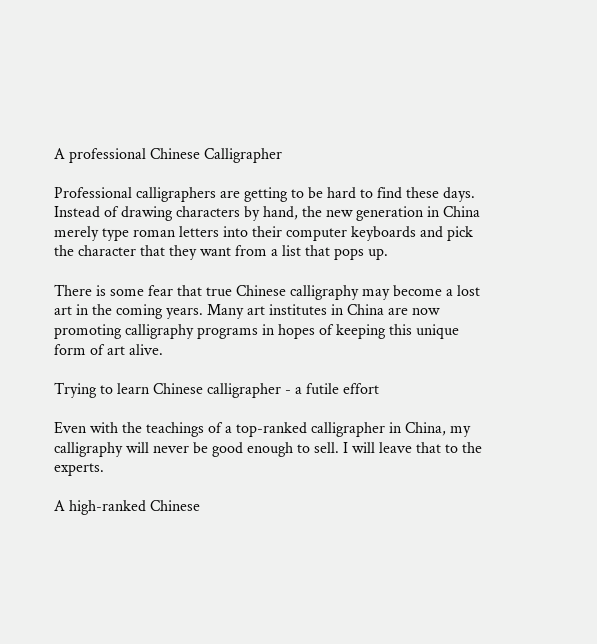A professional Chinese Calligrapher

Professional calligraphers are getting to be hard to find these days.
Instead of drawing characters by hand, the new generation in China merely type roman letters into their computer keyboards and pick the character that they want from a list that pops up.

There is some fear that true Chinese calligraphy may become a lost art in the coming years. Many art institutes in China are now promoting calligraphy programs in hopes of keeping this unique form of art alive.

Trying to learn Chinese calligrapher - a futile effort

Even with the teachings of a top-ranked calligrapher in China, my calligraphy will never be good enough to sell. I will leave that to the experts.

A high-ranked Chinese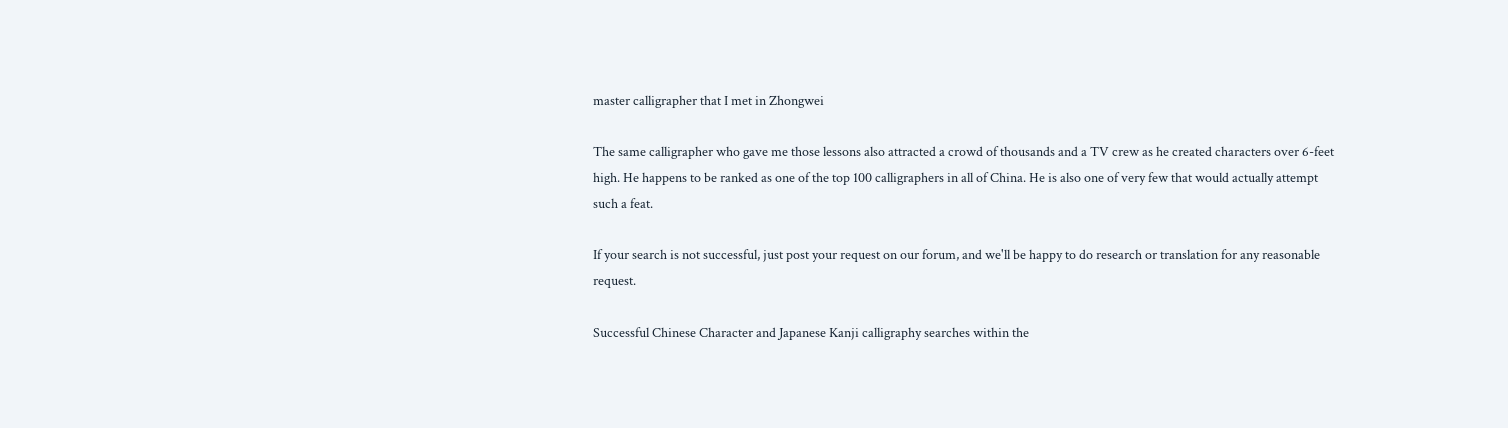master calligrapher that I met in Zhongwei

The same calligrapher who gave me those lessons also attracted a crowd of thousands and a TV crew as he created characters over 6-feet high. He happens to be ranked as one of the top 100 calligraphers in all of China. He is also one of very few that would actually attempt such a feat.

If your search is not successful, just post your request on our forum, and we'll be happy to do research or translation for any reasonable request.

Successful Chinese Character and Japanese Kanji calligraphy searches within the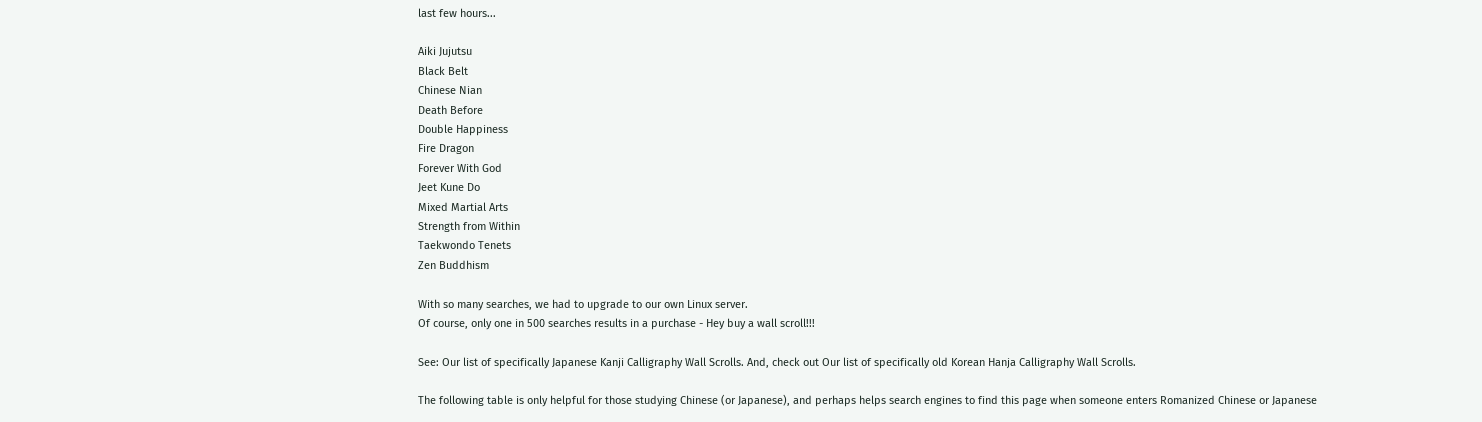last few hours...

Aiki Jujutsu
Black Belt
Chinese Nian
Death Before
Double Happiness
Fire Dragon
Forever With God
Jeet Kune Do
Mixed Martial Arts
Strength from Within
Taekwondo Tenets
Zen Buddhism

With so many searches, we had to upgrade to our own Linux server.
Of course, only one in 500 searches results in a purchase - Hey buy a wall scroll!!!

See: Our list of specifically Japanese Kanji Calligraphy Wall Scrolls. And, check out Our list of specifically old Korean Hanja Calligraphy Wall Scrolls.

The following table is only helpful for those studying Chinese (or Japanese), and perhaps helps search engines to find this page when someone enters Romanized Chinese or Japanese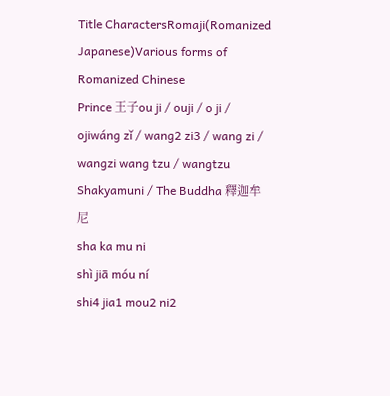Title CharactersRomaji(Romanized Japanese)Various forms of Romanized Chinese
Prince 王子ou ji / ouji / o ji / ojiwáng zǐ / wang2 zi3 / wang zi / wangzi wang tzu / wangtzu
Shakyamuni / The Buddha 釋迦牟尼
sha ka mu ni
shì jiā móu ní
shi4 jia1 mou2 ni2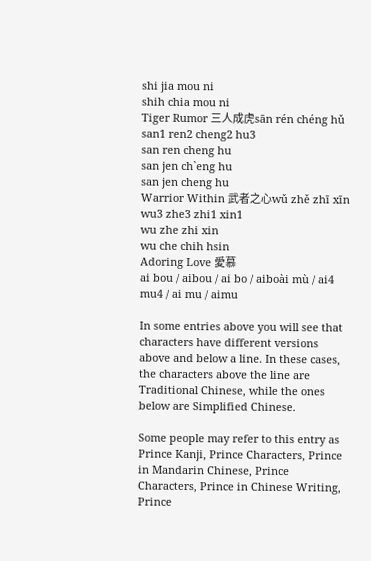shi jia mou ni
shih chia mou ni
Tiger Rumor 三人成虎sān rén chéng hǔ
san1 ren2 cheng2 hu3
san ren cheng hu
san jen ch`eng hu
san jen cheng hu
Warrior Within 武者之心wǔ zhě zhī xīn
wu3 zhe3 zhi1 xin1
wu zhe zhi xin
wu che chih hsin
Adoring Love 愛慕
ai bou / aibou / ai bo / aiboài mù / ai4 mu4 / ai mu / aimu

In some entries above you will see that characters have different versions above and below a line. In these cases, the characters above the line are Traditional Chinese, while the ones below are Simplified Chinese.

Some people may refer to this entry as Prince Kanji, Prince Characters, Prince in Mandarin Chinese, Prince Characters, Prince in Chinese Writing, Prince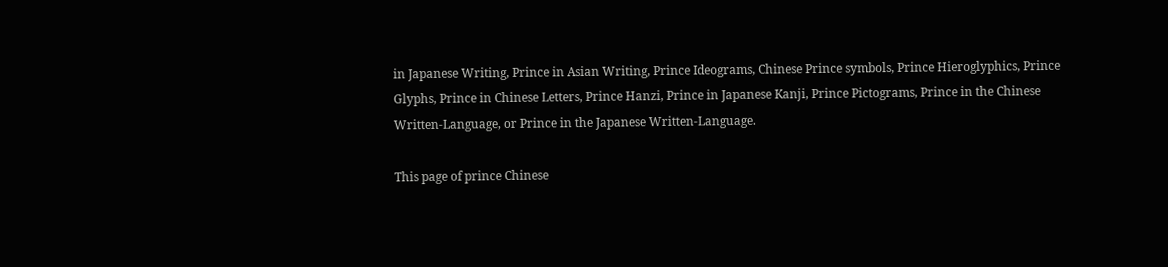in Japanese Writing, Prince in Asian Writing, Prince Ideograms, Chinese Prince symbols, Prince Hieroglyphics, Prince Glyphs, Prince in Chinese Letters, Prince Hanzi, Prince in Japanese Kanji, Prince Pictograms, Prince in the Chinese Written-Language, or Prince in the Japanese Written-Language.

This page of prince Chinese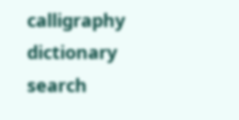calligraphy dictionary search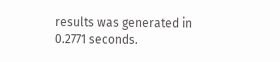results was generated in 0.2771 seconds.